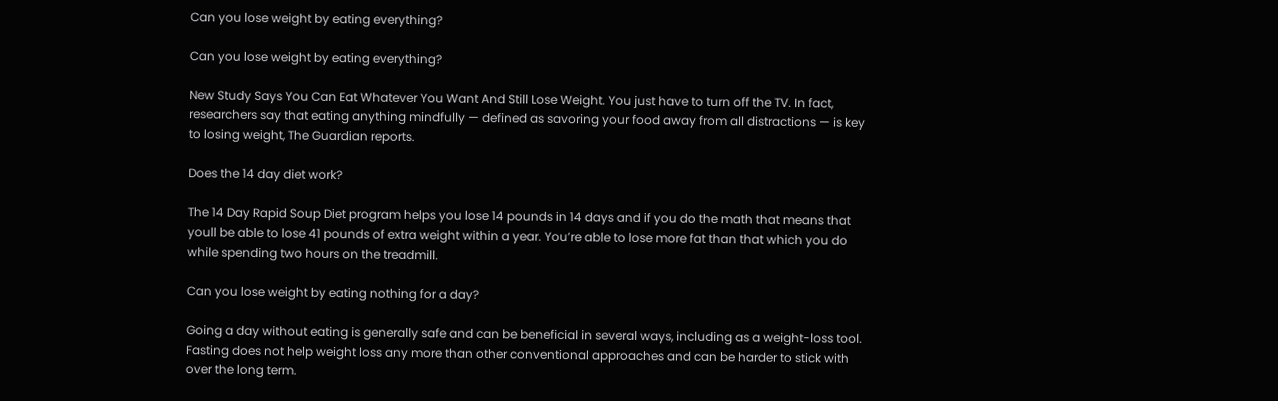Can you lose weight by eating everything?

Can you lose weight by eating everything?

New Study Says You Can Eat Whatever You Want And Still Lose Weight. You just have to turn off the TV. In fact, researchers say that eating anything mindfully — defined as savoring your food away from all distractions — is key to losing weight, The Guardian reports.

Does the 14 day diet work?

The 14 Day Rapid Soup Diet program helps you lose 14 pounds in 14 days and if you do the math that means that youll be able to lose 41 pounds of extra weight within a year. You’re able to lose more fat than that which you do while spending two hours on the treadmill.

Can you lose weight by eating nothing for a day?

Going a day without eating is generally safe and can be beneficial in several ways, including as a weight-loss tool. Fasting does not help weight loss any more than other conventional approaches and can be harder to stick with over the long term.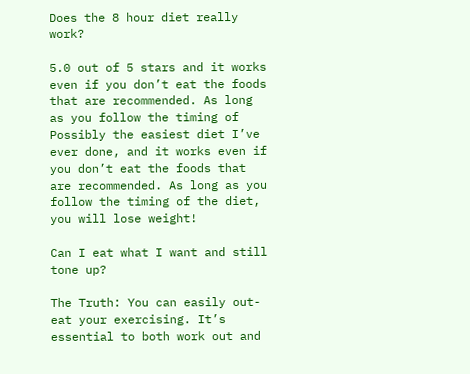Does the 8 hour diet really work?

5.0 out of 5 stars and it works even if you don’t eat the foods that are recommended. As long as you follow the timing of Possibly the easiest diet I’ve ever done, and it works even if you don’t eat the foods that are recommended. As long as you follow the timing of the diet, you will lose weight!

Can I eat what I want and still tone up?

The Truth: You can easily out-eat your exercising. It’s essential to both work out and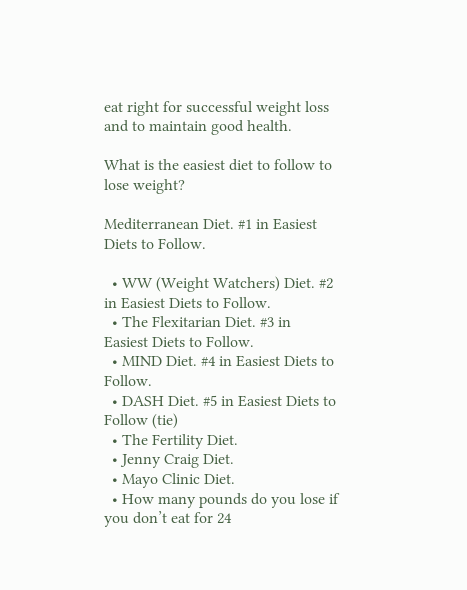eat right for successful weight loss and to maintain good health.

What is the easiest diet to follow to lose weight?

Mediterranean Diet. #1 in Easiest Diets to Follow.

  • WW (Weight Watchers) Diet. #2 in Easiest Diets to Follow.
  • The Flexitarian Diet. #3 in Easiest Diets to Follow.
  • MIND Diet. #4 in Easiest Diets to Follow.
  • DASH Diet. #5 in Easiest Diets to Follow (tie)
  • The Fertility Diet.
  • Jenny Craig Diet.
  • Mayo Clinic Diet.
  • How many pounds do you lose if you don’t eat for 24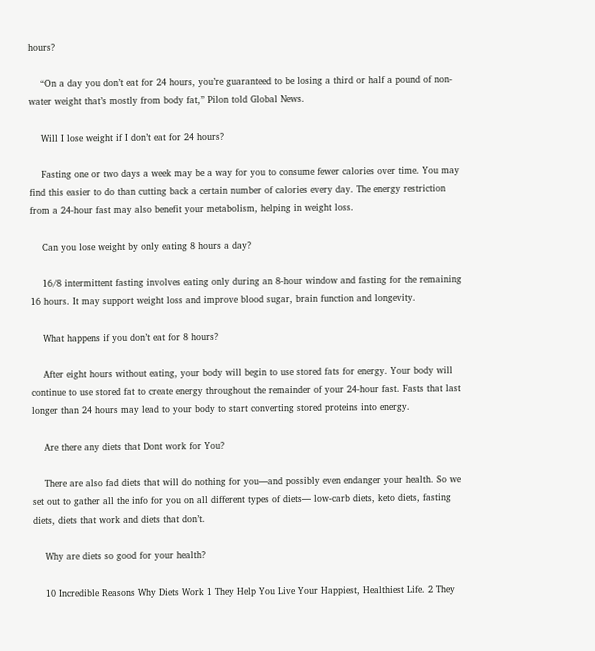hours?

    “On a day you don’t eat for 24 hours, you’re guaranteed to be losing a third or half a pound of non-water weight that’s mostly from body fat,” Pilon told Global News.

    Will I lose weight if I don’t eat for 24 hours?

    Fasting one or two days a week may be a way for you to consume fewer calories over time. You may find this easier to do than cutting back a certain number of calories every day. The energy restriction from a 24-hour fast may also benefit your metabolism, helping in weight loss.

    Can you lose weight by only eating 8 hours a day?

    16/8 intermittent fasting involves eating only during an 8-hour window and fasting for the remaining 16 hours. It may support weight loss and improve blood sugar, brain function and longevity.

    What happens if you don’t eat for 8 hours?

    After eight hours without eating, your body will begin to use stored fats for energy. Your body will continue to use stored fat to create energy throughout the remainder of your 24-hour fast. Fasts that last longer than 24 hours may lead to your body to start converting stored proteins into energy.

    Are there any diets that Dont work for You?

    There are also fad diets that will do nothing for you—and possibly even endanger your health. So we set out to gather all the info for you on all different types of diets— low-carb diets, keto diets, fasting diets, diets that work and diets that don’t.

    Why are diets so good for your health?

    10 Incredible Reasons Why Diets Work 1 They Help You Live Your Happiest, Healthiest Life. 2 They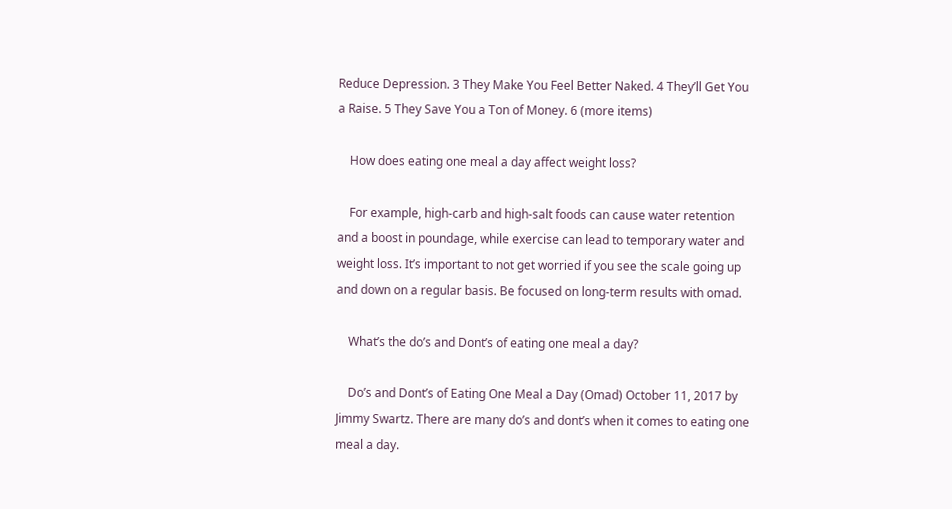Reduce Depression. 3 They Make You Feel Better Naked. 4 They’ll Get You a Raise. 5 They Save You a Ton of Money. 6 (more items)

    How does eating one meal a day affect weight loss?

    For example, high-carb and high-salt foods can cause water retention and a boost in poundage, while exercise can lead to temporary water and weight loss. It’s important to not get worried if you see the scale going up and down on a regular basis. Be focused on long-term results with omad.

    What’s the do’s and Dont’s of eating one meal a day?

    Do’s and Dont’s of Eating One Meal a Day (Omad) October 11, 2017 by Jimmy Swartz. There are many do’s and dont’s when it comes to eating one meal a day.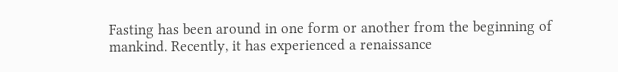Fasting has been around in one form or another from the beginning of mankind. Recently, it has experienced a renaissance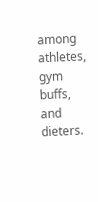among athletes, gym buffs, and dieters.